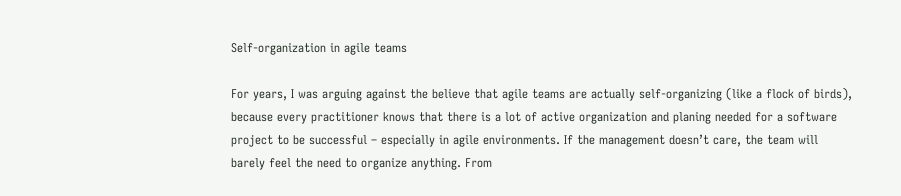Self-organization in agile teams

For years, I was arguing against the believe that agile teams are actually self-organizing (like a flock of birds), because every practitioner knows that there is a lot of active organization and planing needed for a software project to be successful – especially in agile environments. If the management doesn’t care, the team will barely feel the need to organize anything. From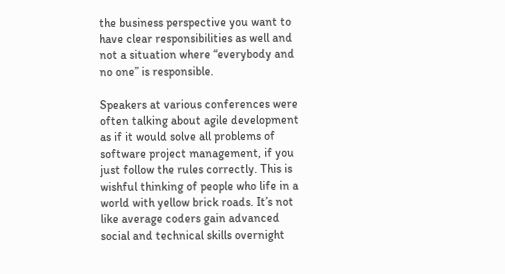the business perspective you want to have clear responsibilities as well and not a situation where “everybody and no one” is responsible.

Speakers at various conferences were often talking about agile development as if it would solve all problems of software project management, if you just follow the rules correctly. This is wishful thinking of people who life in a world with yellow brick roads. It’s not like average coders gain advanced social and technical skills overnight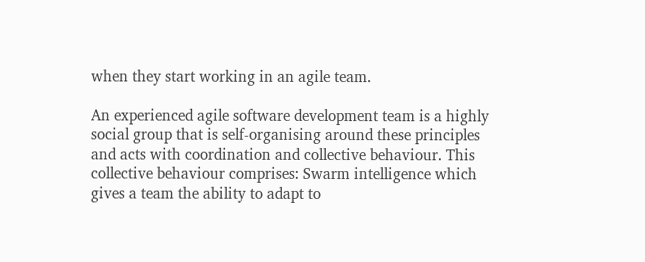when they start working in an agile team.

An experienced agile software development team is a highly social group that is self-organising around these principles and acts with coordination and collective behaviour. This collective behaviour comprises: Swarm intelligence which gives a team the ability to adapt to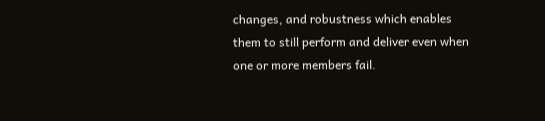changes, and robustness which enables them to still perform and deliver even when one or more members fail.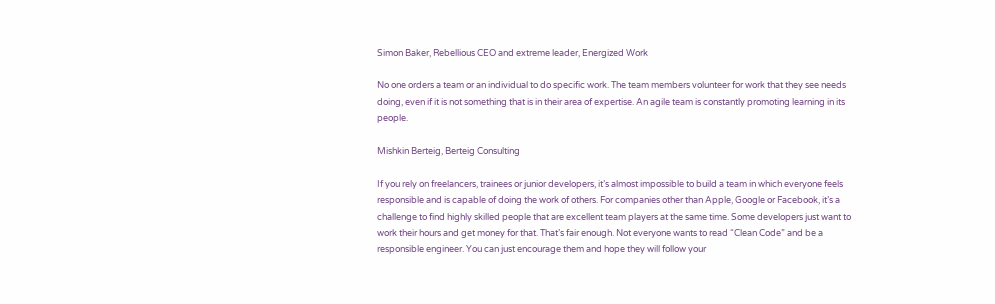Simon Baker, Rebellious CEO and extreme leader, Energized Work

No one orders a team or an individual to do specific work. The team members volunteer for work that they see needs doing, even if it is not something that is in their area of expertise. An agile team is constantly promoting learning in its people.

Mishkin Berteig, Berteig Consulting

If you rely on freelancers, trainees or junior developers, it’s almost impossible to build a team in which everyone feels responsible and is capable of doing the work of others. For companies other than Apple, Google or Facebook, it’s a challenge to find highly skilled people that are excellent team players at the same time. Some developers just want to work their hours and get money for that. That’s fair enough. Not everyone wants to read “Clean Code” and be a responsible engineer. You can just encourage them and hope they will follow your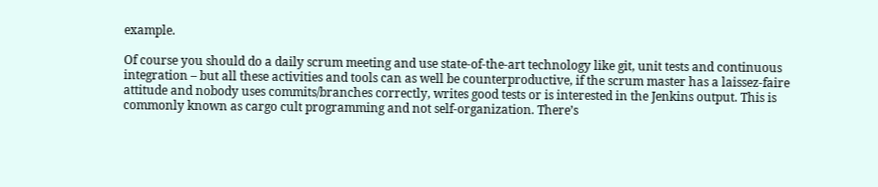example.

Of course you should do a daily scrum meeting and use state-of-the-art technology like git, unit tests and continuous integration – but all these activities and tools can as well be counterproductive, if the scrum master has a laissez-faire attitude and nobody uses commits/branches correctly, writes good tests or is interested in the Jenkins output. This is commonly known as cargo cult programming and not self-organization. There’s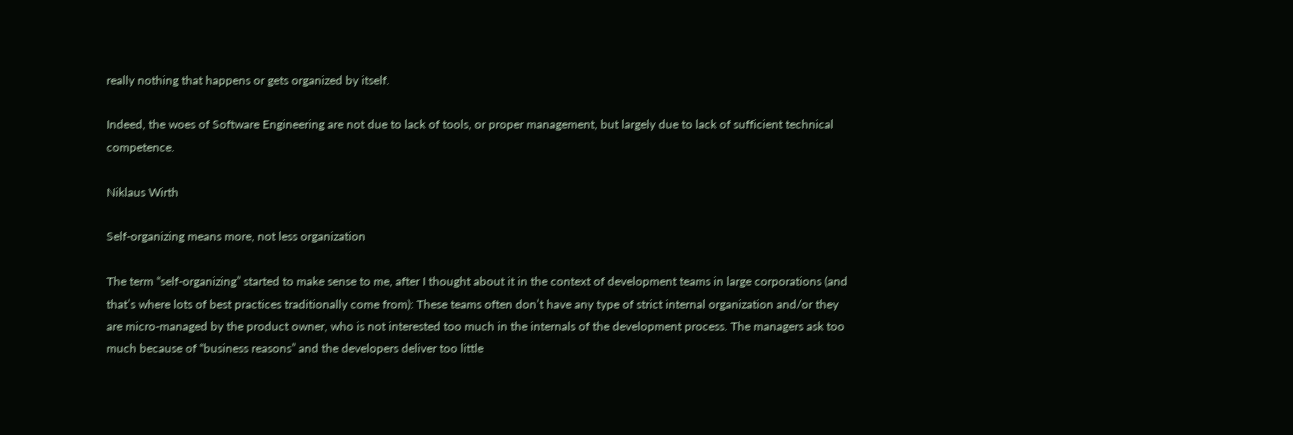really nothing that happens or gets organized by itself.

Indeed, the woes of Software Engineering are not due to lack of tools, or proper management, but largely due to lack of sufficient technical competence.

Niklaus Wirth

Self-organizing means more, not less organization

The term “self-organizing” started to make sense to me, after I thought about it in the context of development teams in large corporations (and that’s where lots of best practices traditionally come from): These teams often don’t have any type of strict internal organization and/or they are micro-managed by the product owner, who is not interested too much in the internals of the development process. The managers ask too much because of “business reasons” and the developers deliver too little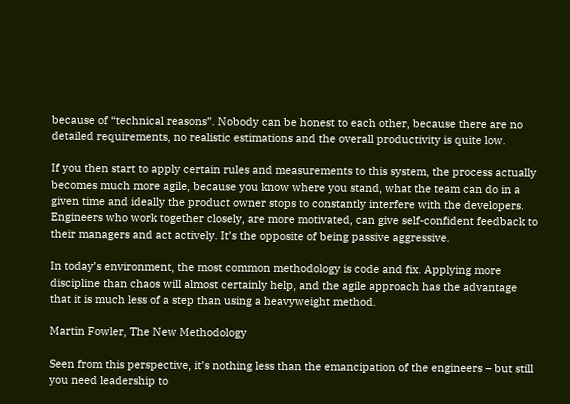because of “technical reasons”. Nobody can be honest to each other, because there are no detailed requirements, no realistic estimations and the overall productivity is quite low.

If you then start to apply certain rules and measurements to this system, the process actually becomes much more agile, because you know where you stand, what the team can do in a given time and ideally the product owner stops to constantly interfere with the developers. Engineers who work together closely, are more motivated, can give self-confident feedback to their managers and act actively. It’s the opposite of being passive aggressive.

In today’s environment, the most common methodology is code and fix. Applying more discipline than chaos will almost certainly help, and the agile approach has the advantage that it is much less of a step than using a heavyweight method.

Martin Fowler, The New Methodology

Seen from this perspective, it’s nothing less than the emancipation of the engineers – but still you need leadership to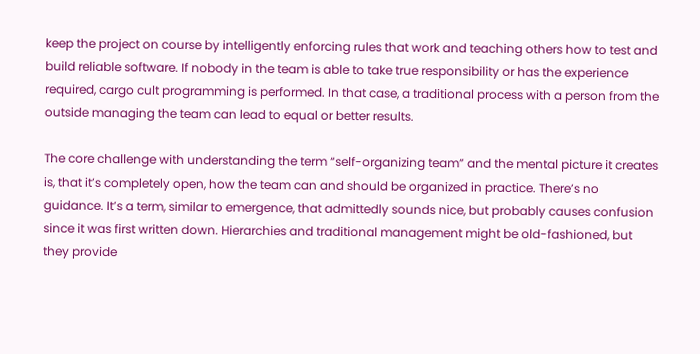keep the project on course by intelligently enforcing rules that work and teaching others how to test and build reliable software. If nobody in the team is able to take true responsibility or has the experience required, cargo cult programming is performed. In that case, a traditional process with a person from the outside managing the team can lead to equal or better results.

The core challenge with understanding the term “self-organizing team” and the mental picture it creates is, that it’s completely open, how the team can and should be organized in practice. There’s no guidance. It’s a term, similar to emergence, that admittedly sounds nice, but probably causes confusion since it was first written down. Hierarchies and traditional management might be old-fashioned, but they provide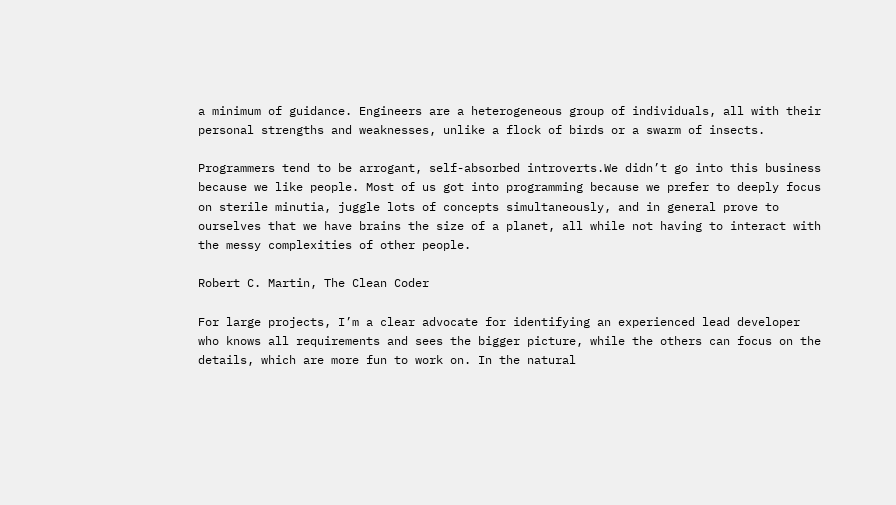a minimum of guidance. Engineers are a heterogeneous group of individuals, all with their personal strengths and weaknesses, unlike a flock of birds or a swarm of insects.

Programmers tend to be arrogant, self-absorbed introverts.We didn’t go into this business because we like people. Most of us got into programming because we prefer to deeply focus on sterile minutia, juggle lots of concepts simultaneously, and in general prove to ourselves that we have brains the size of a planet, all while not having to interact with the messy complexities of other people.

Robert C. Martin, The Clean Coder

For large projects, I’m a clear advocate for identifying an experienced lead developer who knows all requirements and sees the bigger picture, while the others can focus on the details, which are more fun to work on. In the natural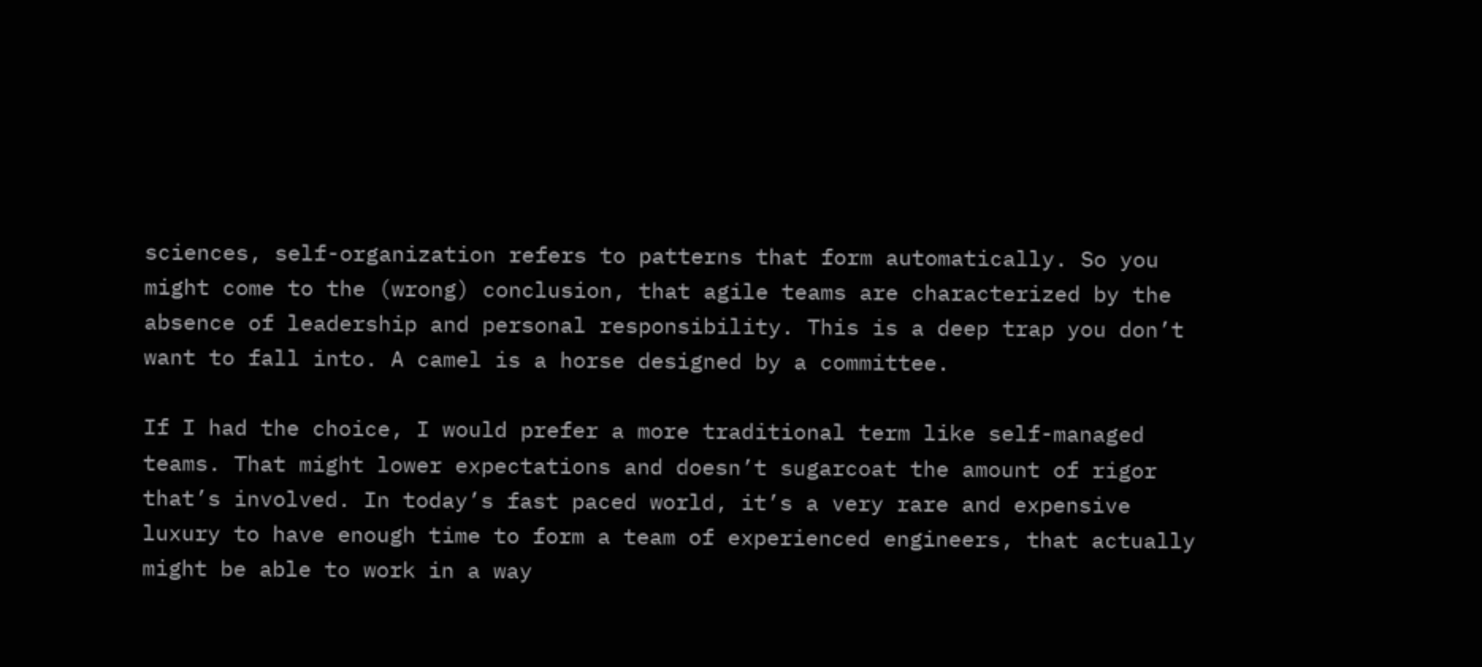sciences, self-organization refers to patterns that form automatically. So you might come to the (wrong) conclusion, that agile teams are characterized by the absence of leadership and personal responsibility. This is a deep trap you don’t want to fall into. A camel is a horse designed by a committee.

If I had the choice, I would prefer a more traditional term like self-managed teams. That might lower expectations and doesn’t sugarcoat the amount of rigor that’s involved. In today’s fast paced world, it’s a very rare and expensive luxury to have enough time to form a team of experienced engineers, that actually might be able to work in a way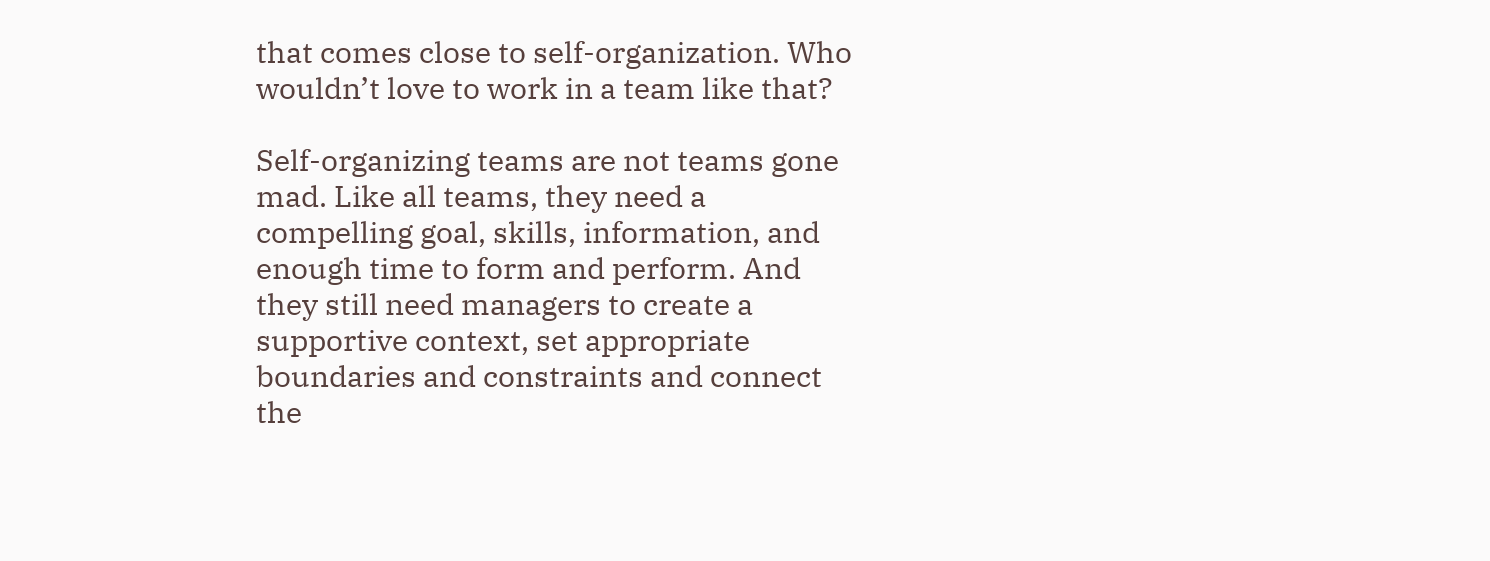that comes close to self-organization. Who wouldn’t love to work in a team like that?

Self-organizing teams are not teams gone mad. Like all teams, they need a compelling goal, skills, information, and enough time to form and perform. And they still need managers to create a supportive context, set appropriate boundaries and constraints and connect the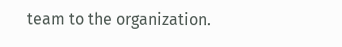team to the organization.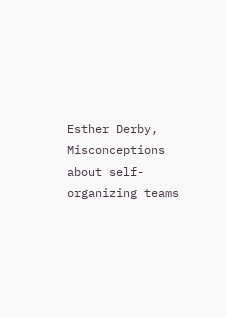Esther Derby, Misconceptions about self-organizing teams